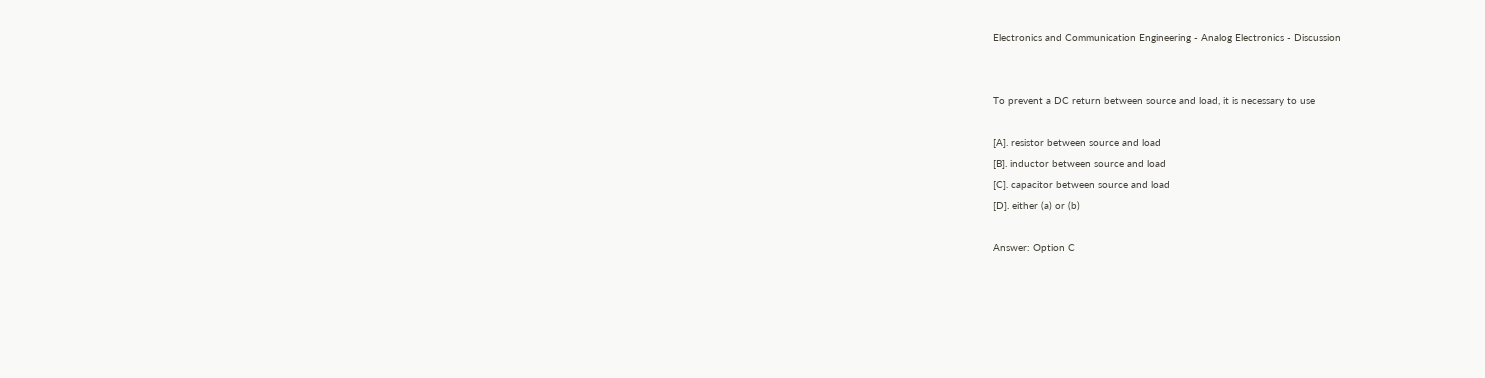Electronics and Communication Engineering - Analog Electronics - Discussion


To prevent a DC return between source and load, it is necessary to use

[A]. resistor between source and load
[B]. inductor between source and load
[C]. capacitor between source and load
[D]. either (a) or (b)

Answer: Option C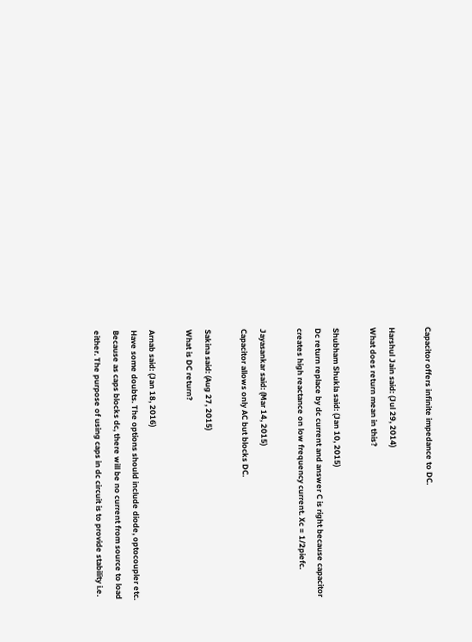Capacitor offers infinite impedance to DC.

Harshul Jain said: (Jul 29, 2014)
What does return mean in this?

Shubham Shukla said: (Jan 10, 2015)
Dc return replace by dc current and answer C is right because capacitor creates high reactance on low frequency current. Xc = 1/2piefc.

Jayasankar said: (Mar 14, 2015)
Capacitor allows only AC but blocks DC.

Sakina said: (Aug 27, 2015)
What is DC return?

Arnab said: (Jan 18, 2016)
Have some doubts. The options should include diode, optocoupler etc. Because as caps blocks dc, there will be no current from source to load either. The purpose of using caps in dc circuit is to provide stability i.e.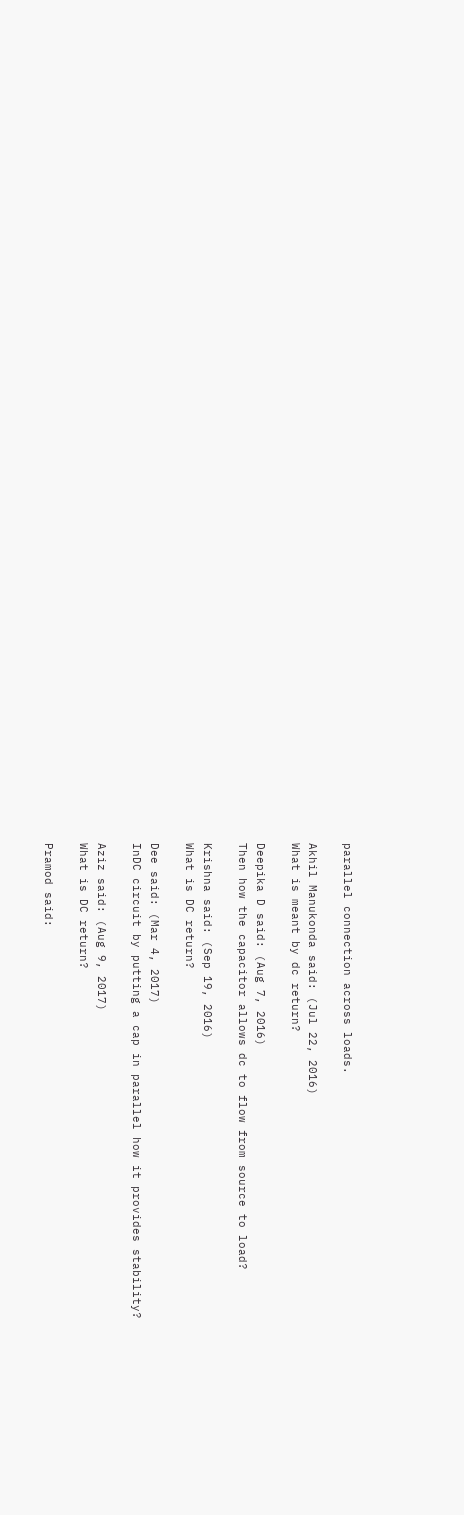parallel connection across loads.

Akhil Manukonda said: (Jul 22, 2016)
What is meant by dc return?

Deepika D said: (Aug 7, 2016)
Then how the capacitor allows dc to flow from source to load?

Krishna said: (Sep 19, 2016)
What is DC return?

Dee said: (Mar 4, 2017)
InDC circuit by putting a cap in parallel how it provides stability?

Aziz said: (Aug 9, 2017)
What is DC return?

Pramod said: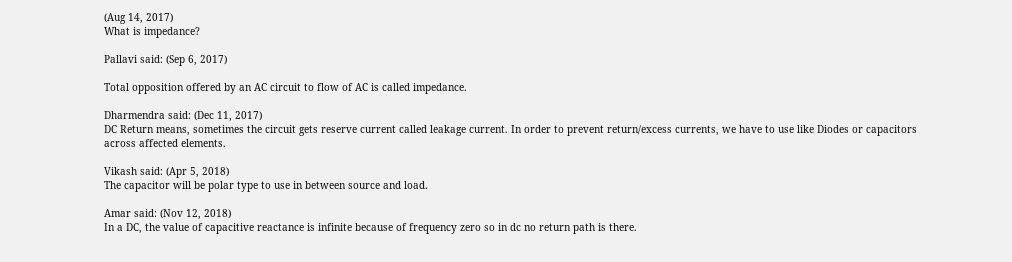(Aug 14, 2017)
What is impedance?

Pallavi said: (Sep 6, 2017)

Total opposition offered by an AC circuit to flow of AC is called impedance.

Dharmendra said: (Dec 11, 2017)
DC Return means, sometimes the circuit gets reserve current called leakage current. In order to prevent return/excess currents, we have to use like Diodes or capacitors across affected elements.

Vikash said: (Apr 5, 2018)
The capacitor will be polar type to use in between source and load.

Amar said: (Nov 12, 2018)
In a DC, the value of capacitive reactance is infinite because of frequency zero so in dc no return path is there.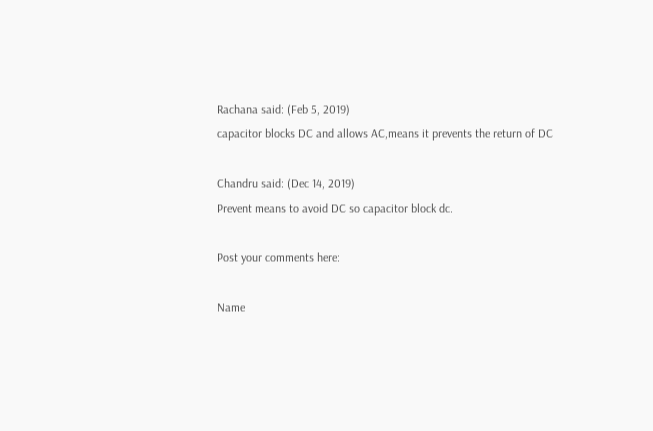Rachana said: (Feb 5, 2019)
capacitor blocks DC and allows AC,means it prevents the return of DC

Chandru said: (Dec 14, 2019)
Prevent means to avoid DC so capacitor block dc.

Post your comments here:

Name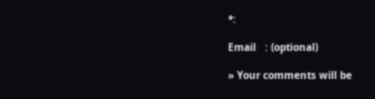*:

Email   : (optional)

» Your comments will be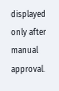displayed only after manual approval.